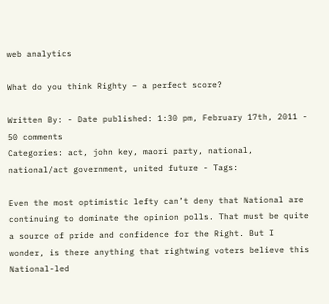web analytics

What do you think Righty – a perfect score?

Written By: - Date published: 1:30 pm, February 17th, 2011 - 50 comments
Categories: act, john key, maori party, national, national/act government, united future - Tags:

Even the most optimistic lefty can’t deny that National are continuing to dominate the opinion polls. That must be quite a source of pride and confidence for the Right. But I wonder, is there anything that rightwing voters believe this National-led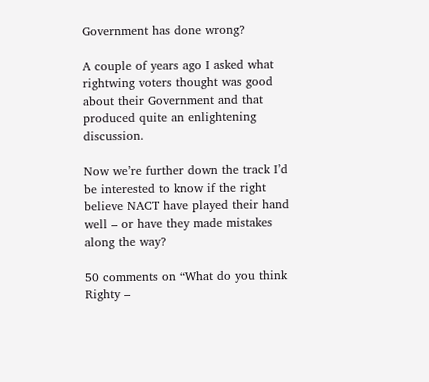Government has done wrong?

A couple of years ago I asked what rightwing voters thought was good about their Government and that produced quite an enlightening discussion.

Now we’re further down the track I’d be interested to know if the right believe NACT have played their hand well – or have they made mistakes along the way?

50 comments on “What do you think Righty –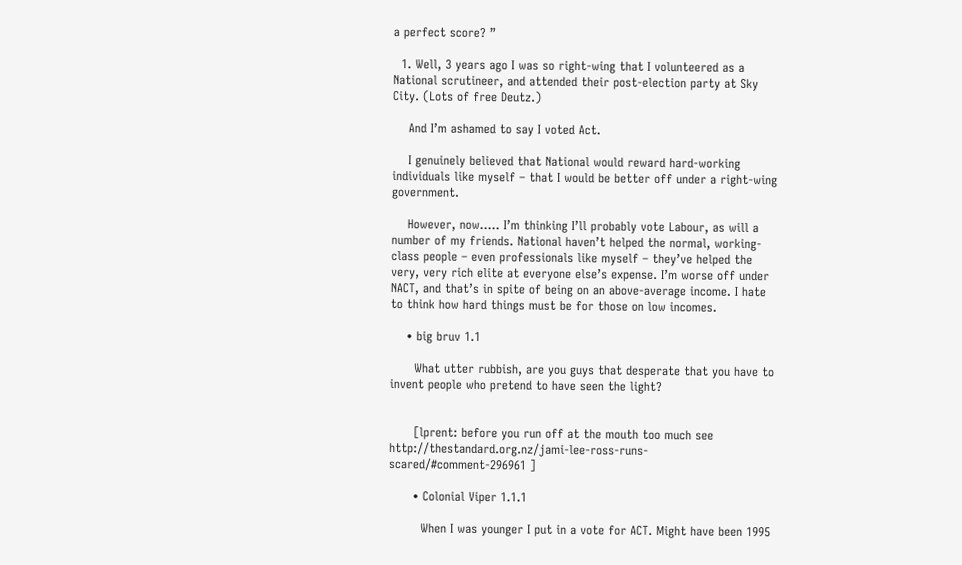a perfect score? ”

  1. Well, 3 years ago I was so right-wing that I volunteered as a National scrutineer, and attended their post-election party at Sky City. (Lots of free Deutz.)

    And I’m ashamed to say I voted Act.

    I genuinely believed that National would reward hard-working individuals like myself – that I would be better off under a right-wing government.

    However, now….. I’m thinking I’ll probably vote Labour, as will a number of my friends. National haven’t helped the normal, working-class people – even professionals like myself – they’ve helped the very, very rich elite at everyone else’s expense. I’m worse off under NACT, and that’s in spite of being on an above-average income. I hate to think how hard things must be for those on low incomes.

    • big bruv 1.1

      What utter rubbish, are you guys that desperate that you have to invent people who pretend to have seen the light?


      [lprent: before you run off at the mouth too much see http://thestandard.org.nz/jami-lee-ross-runs-scared/#comment-296961 ]

      • Colonial Viper 1.1.1

        When I was younger I put in a vote for ACT. Might have been 1995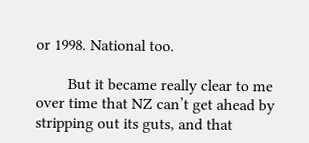or 1998. National too.

        But it became really clear to me over time that NZ can’t get ahead by stripping out its guts, and that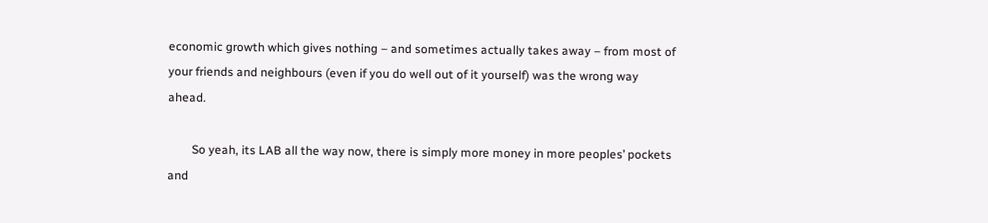economic growth which gives nothing – and sometimes actually takes away – from most of your friends and neighbours (even if you do well out of it yourself) was the wrong way ahead.

        So yeah, its LAB all the way now, there is simply more money in more peoples’ pockets and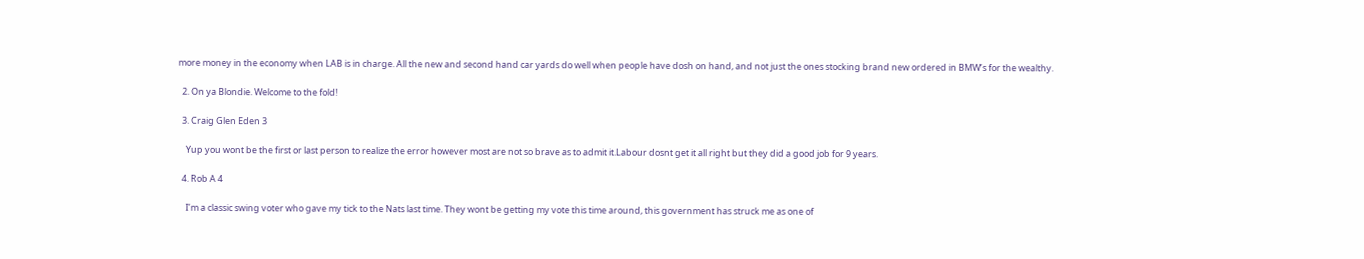more money in the economy when LAB is in charge. All the new and second hand car yards do well when people have dosh on hand, and not just the ones stocking brand new ordered in BMW’s for the wealthy.

  2. On ya Blondie. Welcome to the fold!

  3. Craig Glen Eden 3

    Yup you wont be the first or last person to realize the error however most are not so brave as to admit it.Labour dosnt get it all right but they did a good job for 9 years.

  4. Rob A 4

    I’m a classic swing voter who gave my tick to the Nats last time. They wont be getting my vote this time around, this government has struck me as one of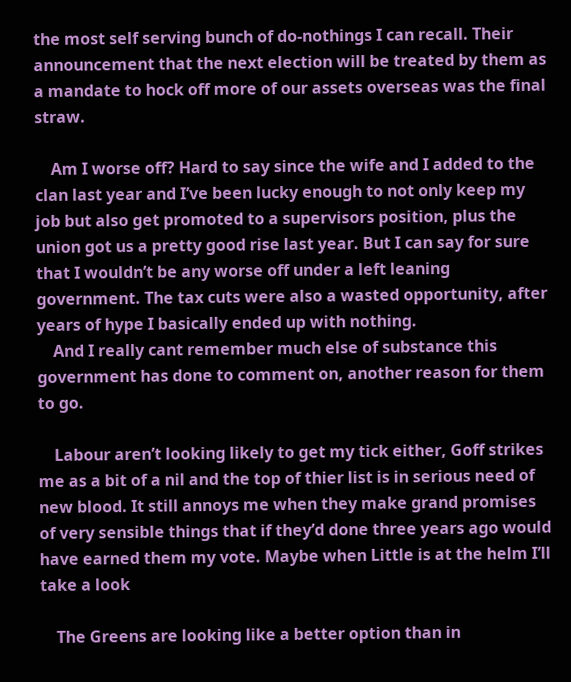the most self serving bunch of do-nothings I can recall. Their announcement that the next election will be treated by them as a mandate to hock off more of our assets overseas was the final straw.

    Am I worse off? Hard to say since the wife and I added to the clan last year and I’ve been lucky enough to not only keep my job but also get promoted to a supervisors position, plus the union got us a pretty good rise last year. But I can say for sure that I wouldn’t be any worse off under a left leaning government. The tax cuts were also a wasted opportunity, after years of hype I basically ended up with nothing.
    And I really cant remember much else of substance this government has done to comment on, another reason for them to go.

    Labour aren’t looking likely to get my tick either, Goff strikes me as a bit of a nil and the top of thier list is in serious need of new blood. It still annoys me when they make grand promises of very sensible things that if they’d done three years ago would have earned them my vote. Maybe when Little is at the helm I’ll take a look

    The Greens are looking like a better option than in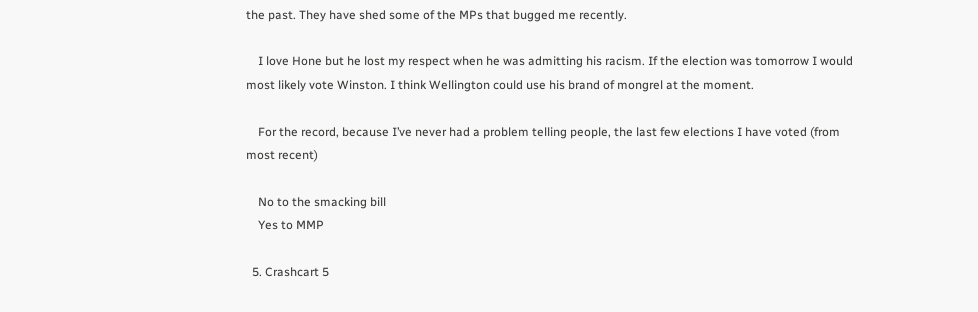the past. They have shed some of the MPs that bugged me recently.

    I love Hone but he lost my respect when he was admitting his racism. If the election was tomorrow I would most likely vote Winston. I think Wellington could use his brand of mongrel at the moment.

    For the record, because I’ve never had a problem telling people, the last few elections I have voted (from most recent)

    No to the smacking bill
    Yes to MMP

  5. Crashcart 5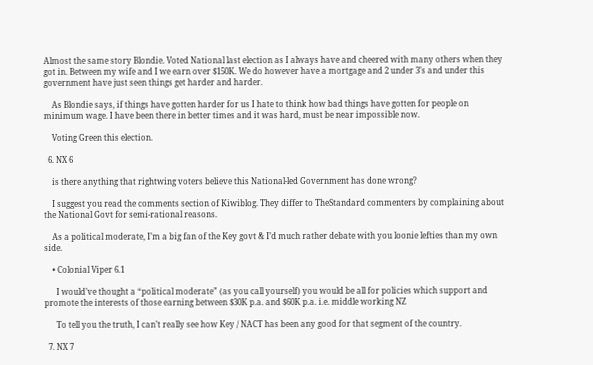Almost the same story Blondie. Voted National last election as I always have and cheered with many others when they got in. Between my wife and I we earn over $150K. We do however have a mortgage and 2 under 3’s and under this government have just seen things get harder and harder.

    As Blondie says, if things have gotten harder for us I hate to think how bad things have gotten for people on minimum wage. I have been there in better times and it was hard, must be near impossible now.

    Voting Green this election.

  6. NX 6

    is there anything that rightwing voters believe this National-led Government has done wrong?

    I suggest you read the comments section of Kiwiblog. They differ to TheStandard commenters by complaining about the National Govt for semi-rational reasons.

    As a political moderate, I’m a big fan of the Key govt & I’d much rather debate with you loonie lefties than my own side.

    • Colonial Viper 6.1

      I would’ve thought a “political moderate” (as you call yourself) you would be all for policies which support and promote the interests of those earning between $30K p.a. and $60K p.a. i.e. middle working NZ

      To tell you the truth, I can’t really see how Key / NACT has been any good for that segment of the country.

  7. NX 7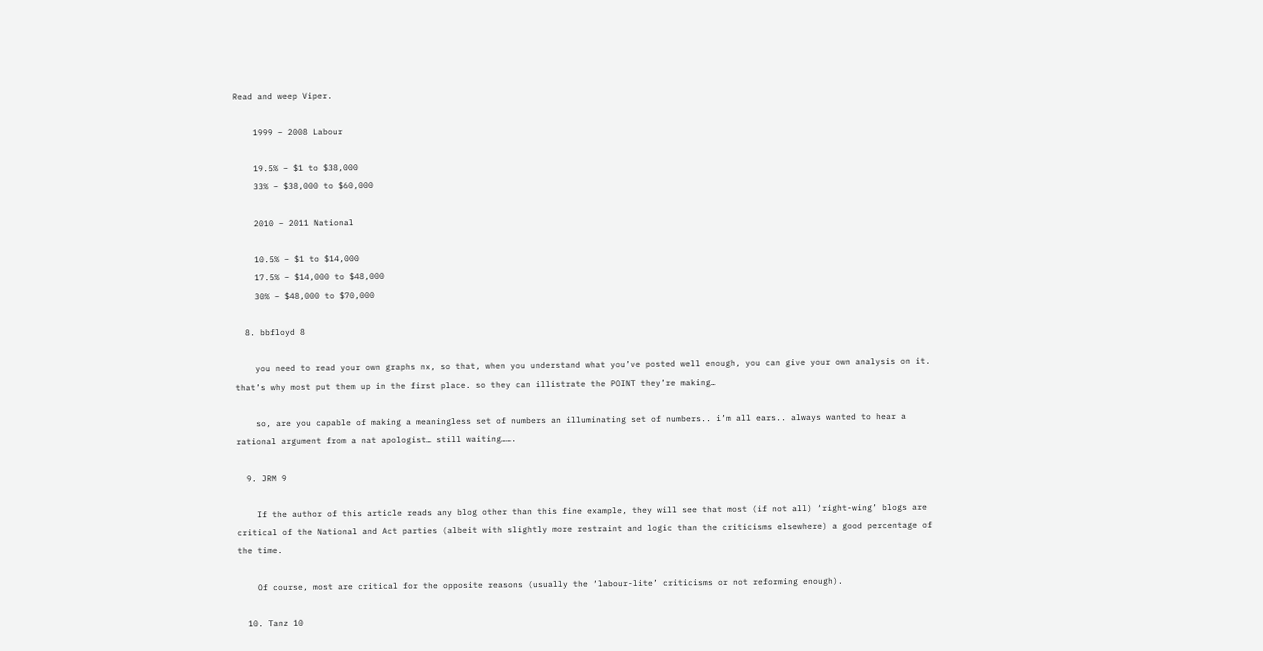Read and weep Viper.

    1999 – 2008 Labour

    19.5% – $1 to $38,000
    33% – $38,000 to $60,000

    2010 – 2011 National

    10.5% – $1 to $14,000
    17.5% – $14,000 to $48,000
    30% – $48,000 to $70,000

  8. bbfloyd 8

    you need to read your own graphs nx, so that, when you understand what you’ve posted well enough, you can give your own analysis on it. that’s why most put them up in the first place. so they can illistrate the POINT they’re making…

    so, are you capable of making a meaningless set of numbers an illuminating set of numbers.. i’m all ears.. always wanted to hear a rational argument from a nat apologist… still waiting…….

  9. JRM 9

    If the author of this article reads any blog other than this fine example, they will see that most (if not all) ‘right-wing’ blogs are critical of the National and Act parties (albeit with slightly more restraint and logic than the criticisms elsewhere) a good percentage of the time.

    Of course, most are critical for the opposite reasons (usually the ‘labour-lite’ criticisms or not reforming enough).

  10. Tanz 10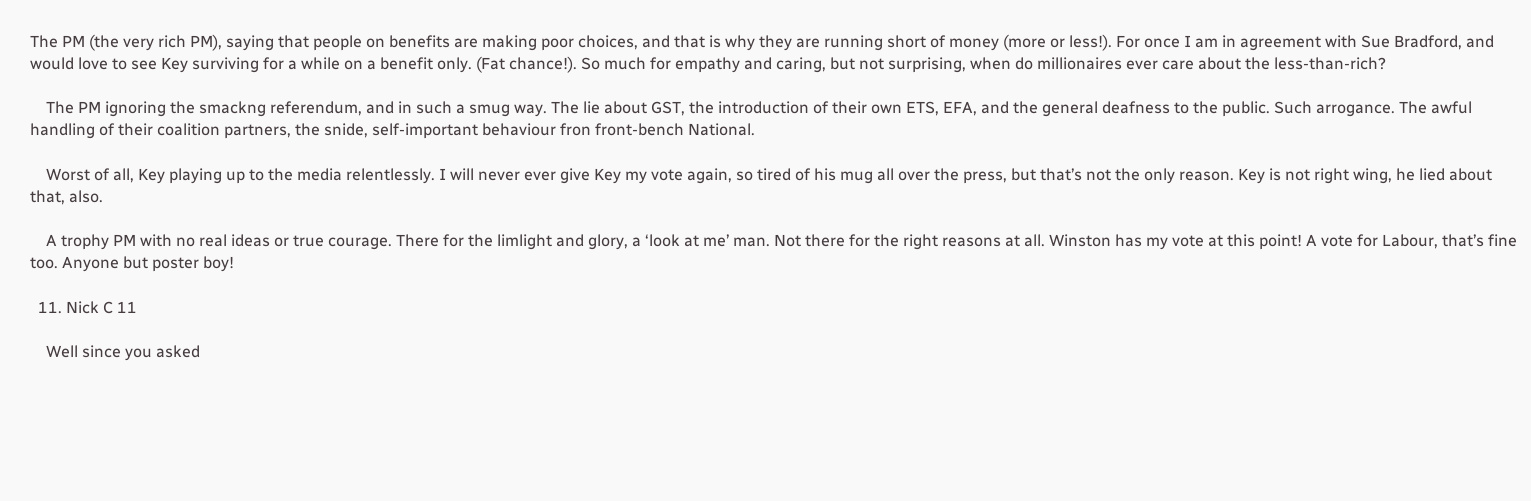The PM (the very rich PM), saying that people on benefits are making poor choices, and that is why they are running short of money (more or less!). For once I am in agreement with Sue Bradford, and would love to see Key surviving for a while on a benefit only. (Fat chance!). So much for empathy and caring, but not surprising, when do millionaires ever care about the less-than-rich?

    The PM ignoring the smackng referendum, and in such a smug way. The lie about GST, the introduction of their own ETS, EFA, and the general deafness to the public. Such arrogance. The awful handling of their coalition partners, the snide, self-important behaviour fron front-bench National.

    Worst of all, Key playing up to the media relentlessly. I will never ever give Key my vote again, so tired of his mug all over the press, but that’s not the only reason. Key is not right wing, he lied about that, also.

    A trophy PM with no real ideas or true courage. There for the limlight and glory, a ‘look at me’ man. Not there for the right reasons at all. Winston has my vote at this point! A vote for Labour, that’s fine too. Anyone but poster boy!

  11. Nick C 11

    Well since you asked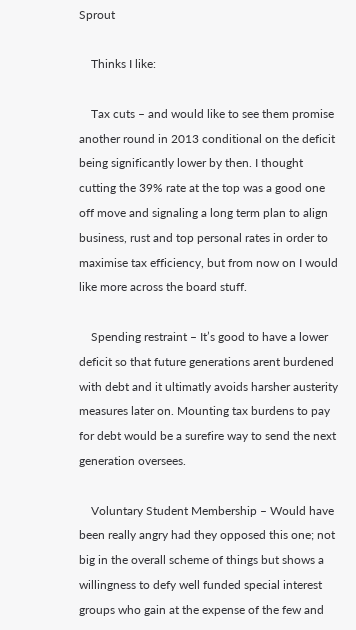Sprout

    Thinks I like:

    Tax cuts – and would like to see them promise another round in 2013 conditional on the deficit being significantly lower by then. I thought cutting the 39% rate at the top was a good one off move and signaling a long term plan to align business, rust and top personal rates in order to maximise tax efficiency, but from now on I would like more across the board stuff.

    Spending restraint – It’s good to have a lower deficit so that future generations arent burdened with debt and it ultimatly avoids harsher austerity measures later on. Mounting tax burdens to pay for debt would be a surefire way to send the next generation oversees.

    Voluntary Student Membership – Would have been really angry had they opposed this one; not big in the overall scheme of things but shows a willingness to defy well funded special interest groups who gain at the expense of the few and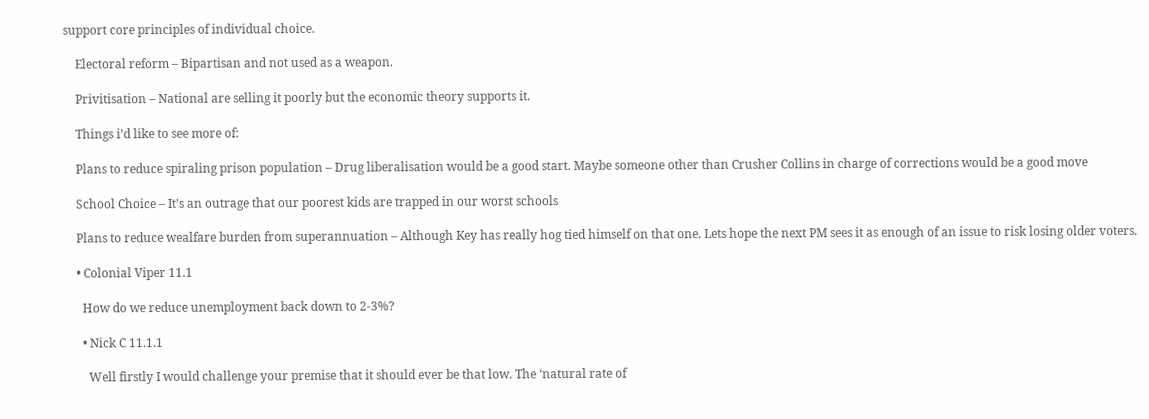support core principles of individual choice.

    Electoral reform – Bipartisan and not used as a weapon.

    Privitisation – National are selling it poorly but the economic theory supports it.

    Things i’d like to see more of:

    Plans to reduce spiraling prison population – Drug liberalisation would be a good start. Maybe someone other than Crusher Collins in charge of corrections would be a good move

    School Choice – It’s an outrage that our poorest kids are trapped in our worst schools

    Plans to reduce wealfare burden from superannuation – Although Key has really hog tied himself on that one. Lets hope the next PM sees it as enough of an issue to risk losing older voters.

    • Colonial Viper 11.1

      How do we reduce unemployment back down to 2-3%?

      • Nick C 11.1.1

        Well firstly I would challenge your premise that it should ever be that low. The ‘natural rate of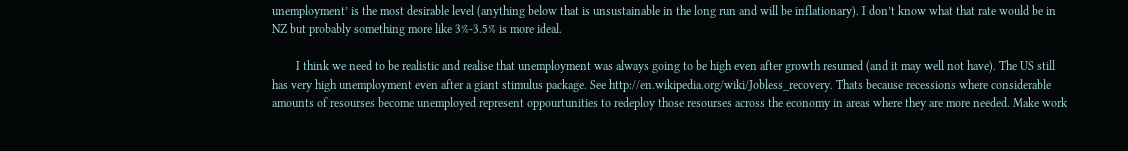unemployment’ is the most desirable level (anything below that is unsustainable in the long run and will be inflationary). I don’t know what that rate would be in NZ but probably something more like 3%-3.5% is more ideal.

        I think we need to be realistic and realise that unemployment was always going to be high even after growth resumed (and it may well not have). The US still has very high unemployment even after a giant stimulus package. See http://en.wikipedia.org/wiki/Jobless_recovery. Thats because recessions where considerable amounts of resourses become unemployed represent oppourtunities to redeploy those resourses across the economy in areas where they are more needed. Make work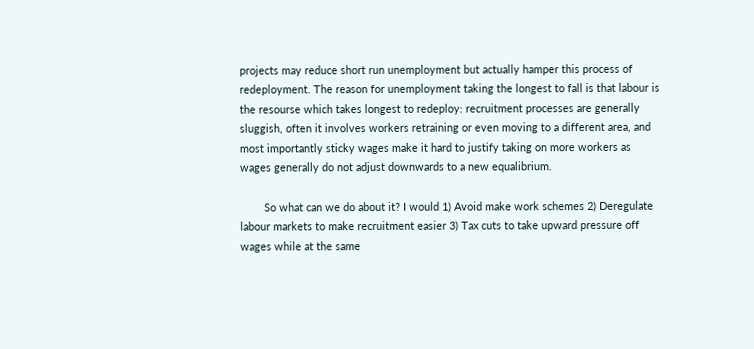projects may reduce short run unemployment but actually hamper this process of redeployment. The reason for unemployment taking the longest to fall is that labour is the resourse which takes longest to redeploy: recruitment processes are generally sluggish, often it involves workers retraining or even moving to a different area, and most importantly sticky wages make it hard to justify taking on more workers as wages generally do not adjust downwards to a new equalibrium.

        So what can we do about it? I would 1) Avoid make work schemes 2) Deregulate labour markets to make recruitment easier 3) Tax cuts to take upward pressure off wages while at the same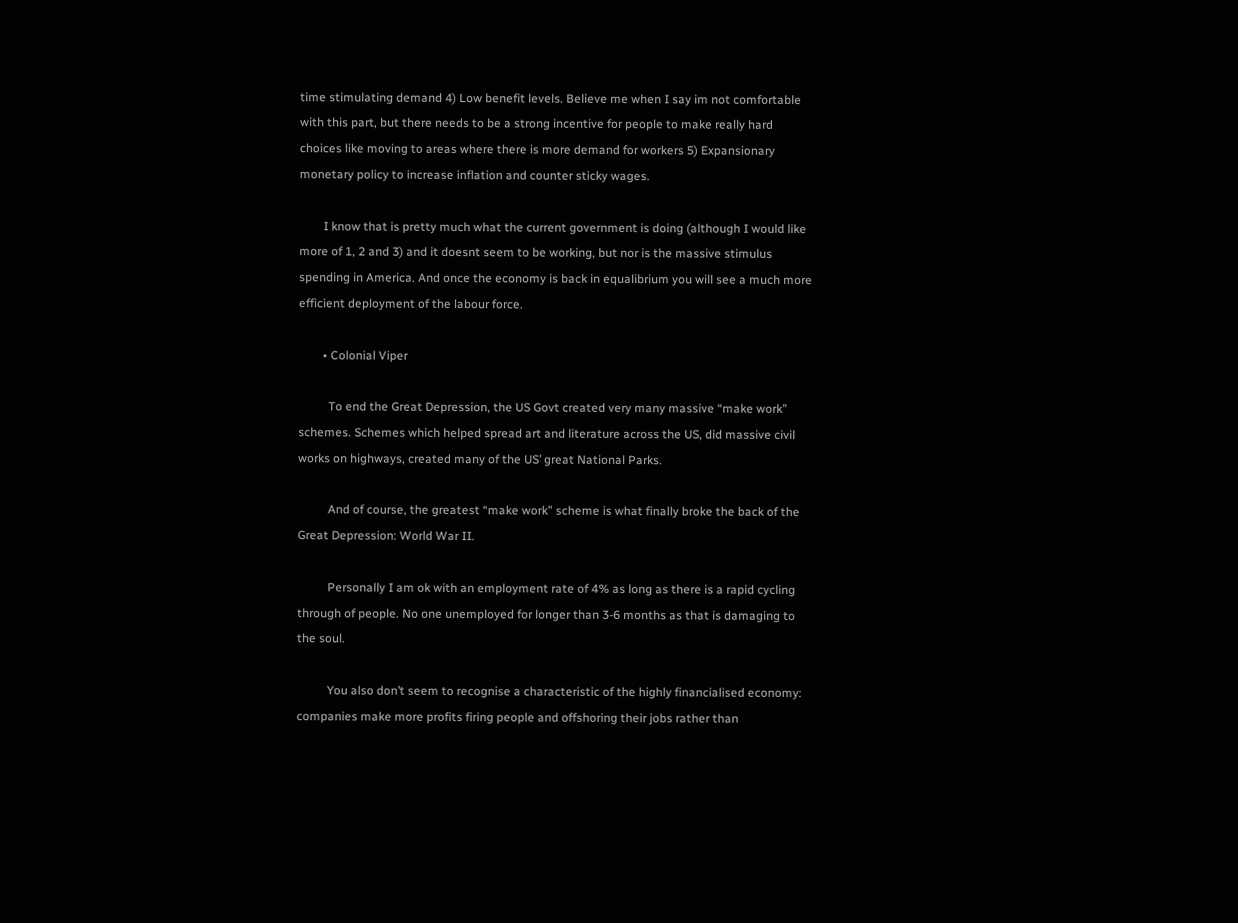time stimulating demand 4) Low benefit levels. Believe me when I say im not comfortable with this part, but there needs to be a strong incentive for people to make really hard choices like moving to areas where there is more demand for workers 5) Expansionary monetary policy to increase inflation and counter sticky wages.

        I know that is pretty much what the current government is doing (although I would like more of 1, 2 and 3) and it doesnt seem to be working, but nor is the massive stimulus spending in America. And once the economy is back in equalibrium you will see a much more efficient deployment of the labour force.

        • Colonial Viper

          To end the Great Depression, the US Govt created very many massive “make work” schemes. Schemes which helped spread art and literature across the US, did massive civil works on highways, created many of the US’ great National Parks.

          And of course, the greatest “make work” scheme is what finally broke the back of the Great Depression: World War II.

          Personally I am ok with an employment rate of 4% as long as there is a rapid cycling through of people. No one unemployed for longer than 3-6 months as that is damaging to the soul.

          You also don’t seem to recognise a characteristic of the highly financialised economy: companies make more profits firing people and offshoring their jobs rather than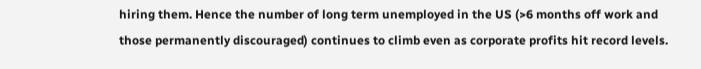hiring them. Hence the number of long term unemployed in the US (>6 months off work and those permanently discouraged) continues to climb even as corporate profits hit record levels.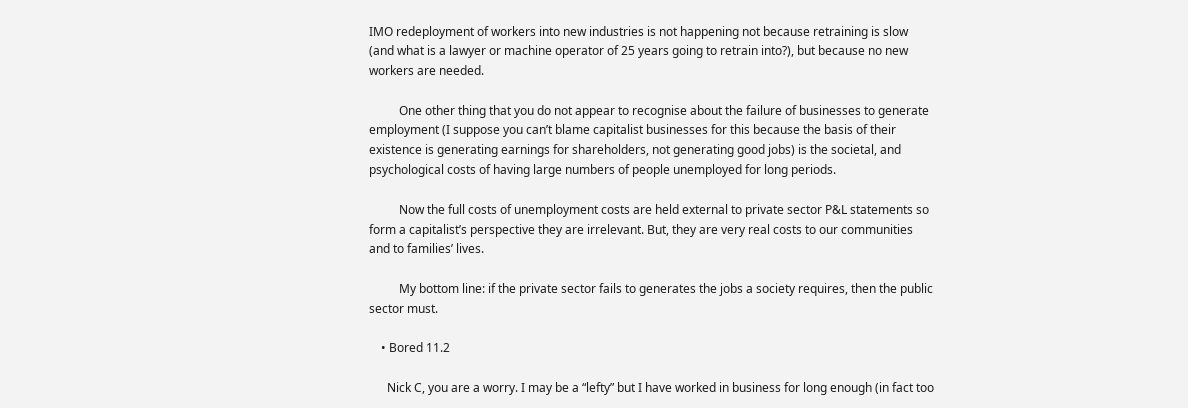IMO redeployment of workers into new industries is not happening not because retraining is slow (and what is a lawyer or machine operator of 25 years going to retrain into?), but because no new workers are needed.

          One other thing that you do not appear to recognise about the failure of businesses to generate employment (I suppose you can’t blame capitalist businesses for this because the basis of their existence is generating earnings for shareholders, not generating good jobs) is the societal, and psychological costs of having large numbers of people unemployed for long periods.

          Now the full costs of unemployment costs are held external to private sector P&L statements so form a capitalist’s perspective they are irrelevant. But, they are very real costs to our communities and to families’ lives.

          My bottom line: if the private sector fails to generates the jobs a society requires, then the public sector must.

    • Bored 11.2

      Nick C, you are a worry. I may be a “lefty” but I have worked in business for long enough (in fact too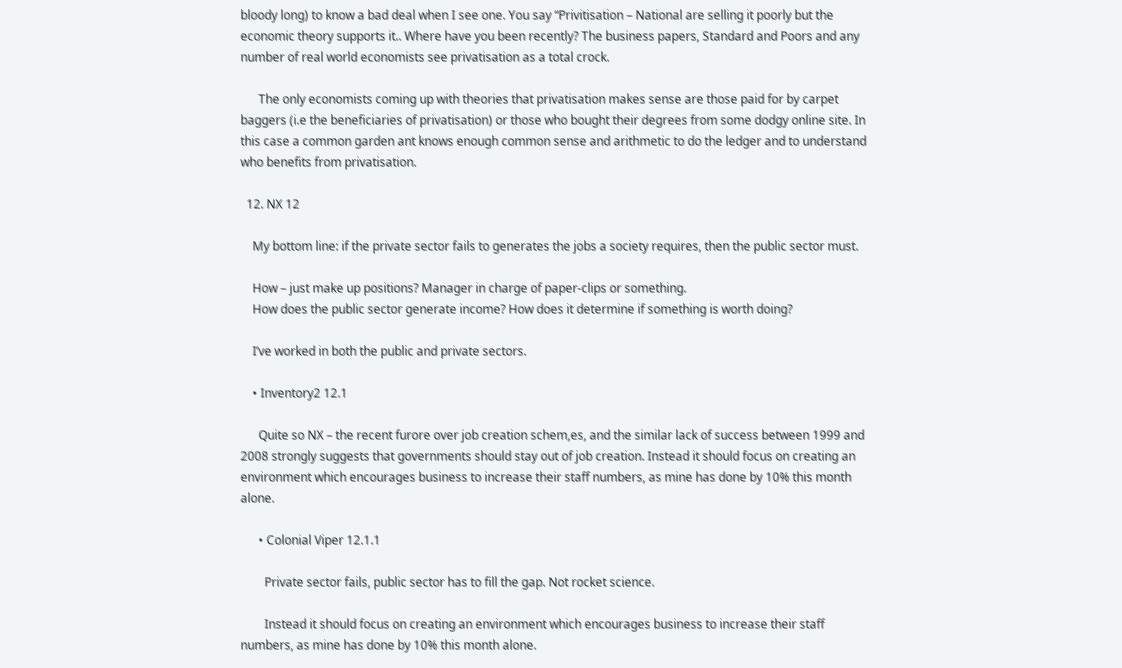bloody long) to know a bad deal when I see one. You say “Privitisation – National are selling it poorly but the economic theory supports it.. Where have you been recently? The business papers, Standard and Poors and any number of real world economists see privatisation as a total crock.

      The only economists coming up with theories that privatisation makes sense are those paid for by carpet baggers (i.e the beneficiaries of privatisation) or those who bought their degrees from some dodgy online site. In this case a common garden ant knows enough common sense and arithmetic to do the ledger and to understand who benefits from privatisation.

  12. NX 12

    My bottom line: if the private sector fails to generates the jobs a society requires, then the public sector must.

    How – just make up positions? Manager in charge of paper-clips or something.
    How does the public sector generate income? How does it determine if something is worth doing?

    I’ve worked in both the public and private sectors.

    • Inventory2 12.1

      Quite so NX – the recent furore over job creation schem,es, and the similar lack of success between 1999 and 2008 strongly suggests that governments should stay out of job creation. Instead it should focus on creating an environment which encourages business to increase their staff numbers, as mine has done by 10% this month alone.

      • Colonial Viper 12.1.1

        Private sector fails, public sector has to fill the gap. Not rocket science.

        Instead it should focus on creating an environment which encourages business to increase their staff numbers, as mine has done by 10% this month alone.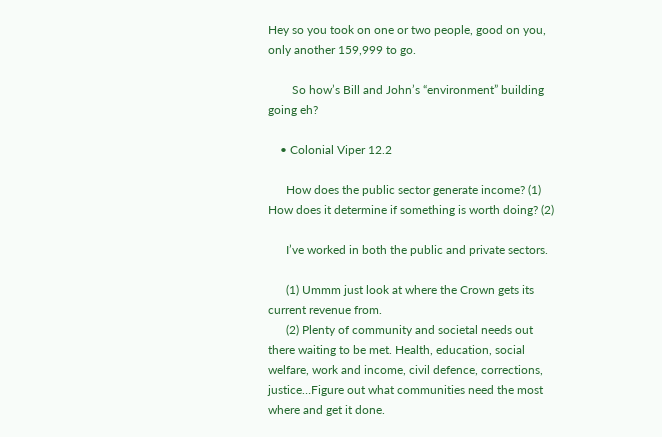Hey so you took on one or two people, good on you, only another 159,999 to go.

        So how’s Bill and John’s “environment” building going eh?

    • Colonial Viper 12.2

      How does the public sector generate income? (1) How does it determine if something is worth doing? (2)

      I’ve worked in both the public and private sectors.

      (1) Ummm just look at where the Crown gets its current revenue from.
      (2) Plenty of community and societal needs out there waiting to be met. Health, education, social welfare, work and income, civil defence, corrections, justice…Figure out what communities need the most where and get it done.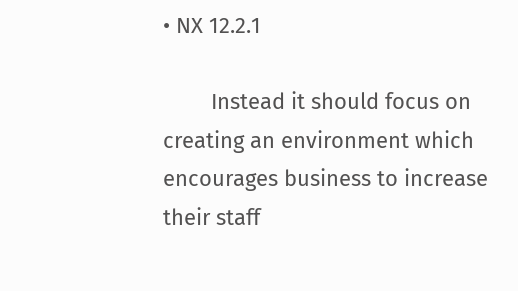• NX 12.2.1

        Instead it should focus on creating an environment which encourages business to increase their staff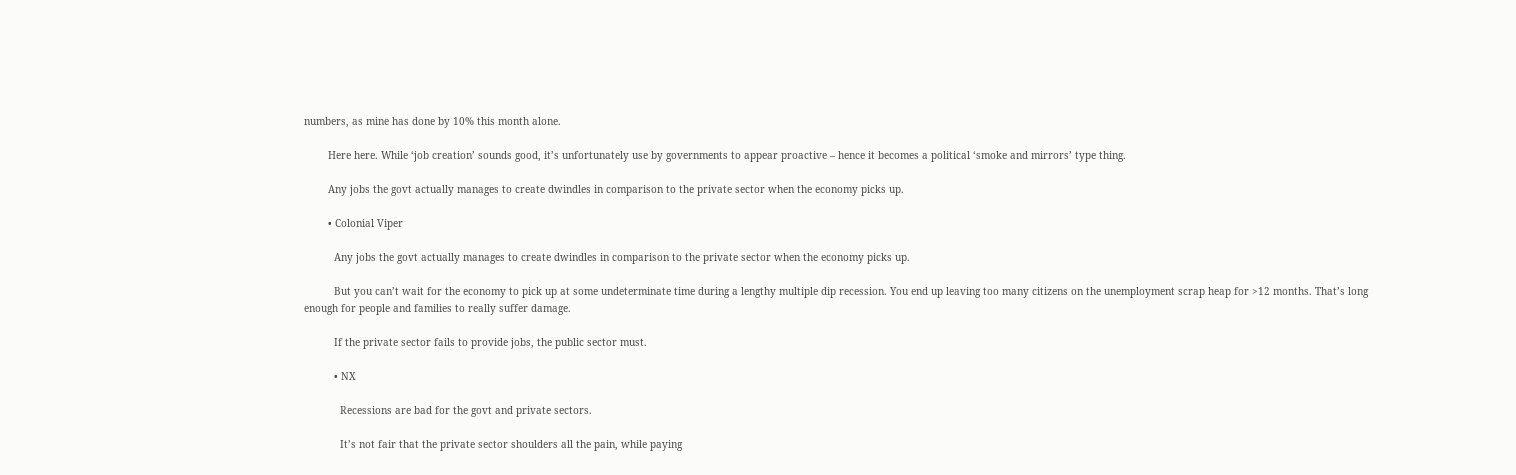numbers, as mine has done by 10% this month alone.

        Here here. While ‘job creation’ sounds good, it’s unfortunately use by governments to appear proactive – hence it becomes a political ‘smoke and mirrors’ type thing.

        Any jobs the govt actually manages to create dwindles in comparison to the private sector when the economy picks up.

        • Colonial Viper

          Any jobs the govt actually manages to create dwindles in comparison to the private sector when the economy picks up.

          But you can’t wait for the economy to pick up at some undeterminate time during a lengthy multiple dip recession. You end up leaving too many citizens on the unemployment scrap heap for >12 months. That’s long enough for people and families to really suffer damage.

          If the private sector fails to provide jobs, the public sector must.

          • NX

            Recessions are bad for the govt and private sectors.

            It’s not fair that the private sector shoulders all the pain, while paying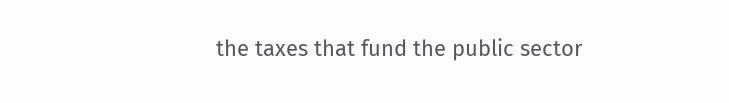the taxes that fund the public sector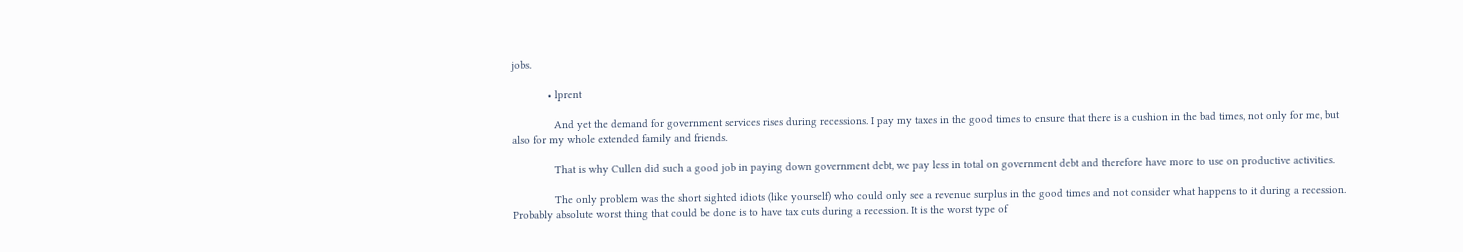jobs.

            • lprent

              And yet the demand for government services rises during recessions. I pay my taxes in the good times to ensure that there is a cushion in the bad times, not only for me, but also for my whole extended family and friends.

              That is why Cullen did such a good job in paying down government debt, we pay less in total on government debt and therefore have more to use on productive activities.

              The only problem was the short sighted idiots (like yourself) who could only see a revenue surplus in the good times and not consider what happens to it during a recession. Probably absolute worst thing that could be done is to have tax cuts during a recession. It is the worst type of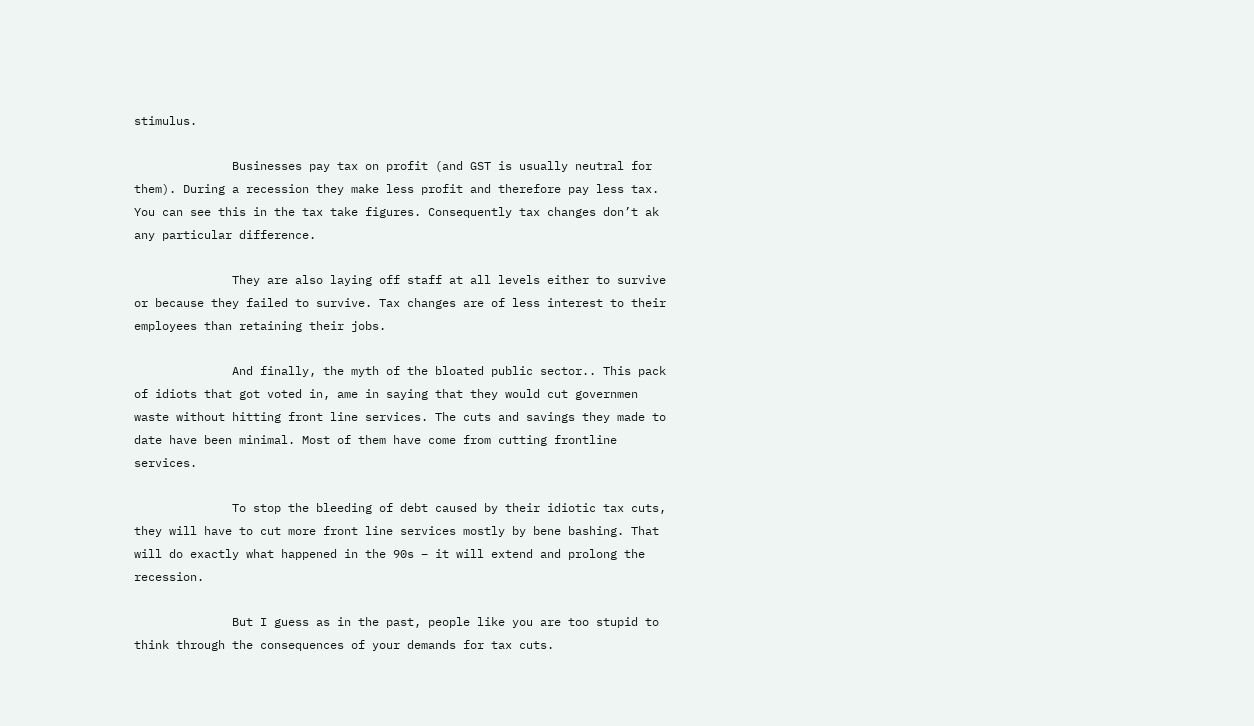stimulus.

              Businesses pay tax on profit (and GST is usually neutral for them). During a recession they make less profit and therefore pay less tax. You can see this in the tax take figures. Consequently tax changes don’t ak any particular difference.

              They are also laying off staff at all levels either to survive or because they failed to survive. Tax changes are of less interest to their employees than retaining their jobs.

              And finally, the myth of the bloated public sector.. This pack of idiots that got voted in, ame in saying that they would cut governmen waste without hitting front line services. The cuts and savings they made to date have been minimal. Most of them have come from cutting frontline services.

              To stop the bleeding of debt caused by their idiotic tax cuts, they will have to cut more front line services mostly by bene bashing. That will do exactly what happened in the 90s – it will extend and prolong the recession.

              But I guess as in the past, people like you are too stupid to think through the consequences of your demands for tax cuts.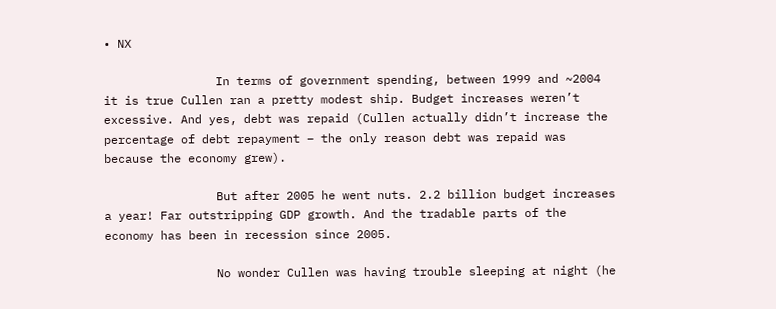• NX

                In terms of government spending, between 1999 and ~2004 it is true Cullen ran a pretty modest ship. Budget increases weren’t excessive. And yes, debt was repaid (Cullen actually didn’t increase the percentage of debt repayment – the only reason debt was repaid was because the economy grew).

                But after 2005 he went nuts. 2.2 billion budget increases a year! Far outstripping GDP growth. And the tradable parts of the economy has been in recession since 2005.

                No wonder Cullen was having trouble sleeping at night (he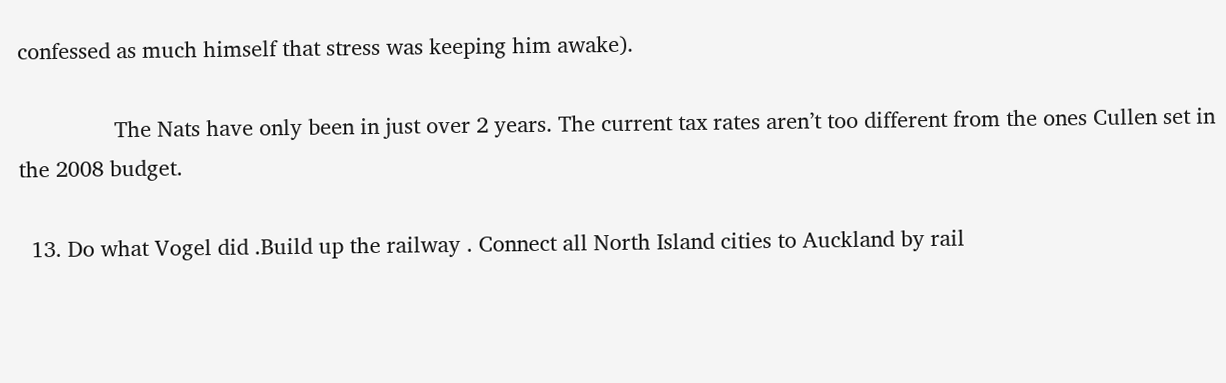confessed as much himself that stress was keeping him awake).

                The Nats have only been in just over 2 years. The current tax rates aren’t too different from the ones Cullen set in the 2008 budget.

  13. Do what Vogel did .Build up the railway . Connect all North Island cities to Auckland by rail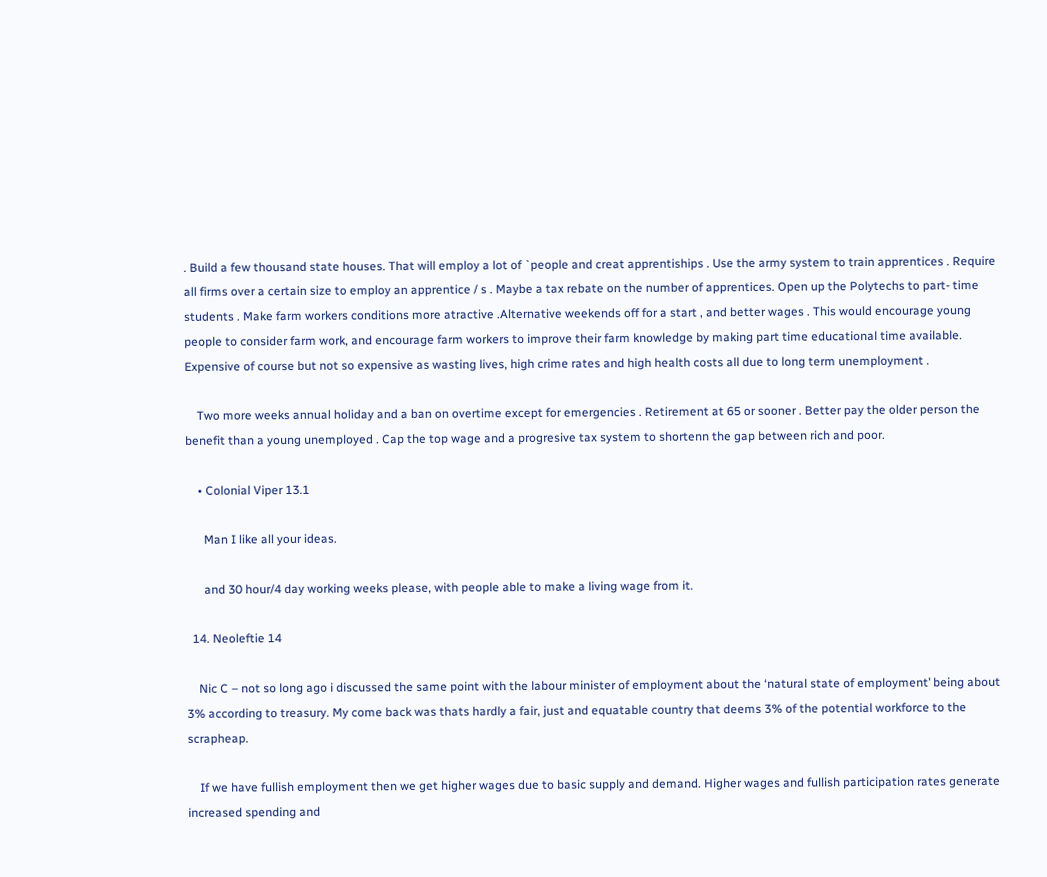. Build a few thousand state houses. That will employ a lot of `people and creat apprentiships . Use the army system to train apprentices . Require all firms over a certain size to employ an apprentice / s . Maybe a tax rebate on the number of apprentices. Open up the Polytechs to part- time students . Make farm workers conditions more atractive .Alternative weekends off for a start , and better wages . This would encourage young people to consider farm work, and encourage farm workers to improve their farm knowledge by making part time educational time available. Expensive of course but not so expensive as wasting lives, high crime rates and high health costs all due to long term unemployment .

    Two more weeks annual holiday and a ban on overtime except for emergencies . Retirement at 65 or sooner . Better pay the older person the benefit than a young unemployed . Cap the top wage and a progresive tax system to shortenn the gap between rich and poor.

    • Colonial Viper 13.1

      Man I like all your ideas.

      and 30 hour/4 day working weeks please, with people able to make a living wage from it.

  14. Neoleftie 14

    Nic C – not so long ago i discussed the same point with the labour minister of employment about the ‘natural state of employment’ being about 3% according to treasury. My come back was thats hardly a fair, just and equatable country that deems 3% of the potential workforce to the scrapheap.

    If we have fullish employment then we get higher wages due to basic supply and demand. Higher wages and fullish participation rates generate increased spending and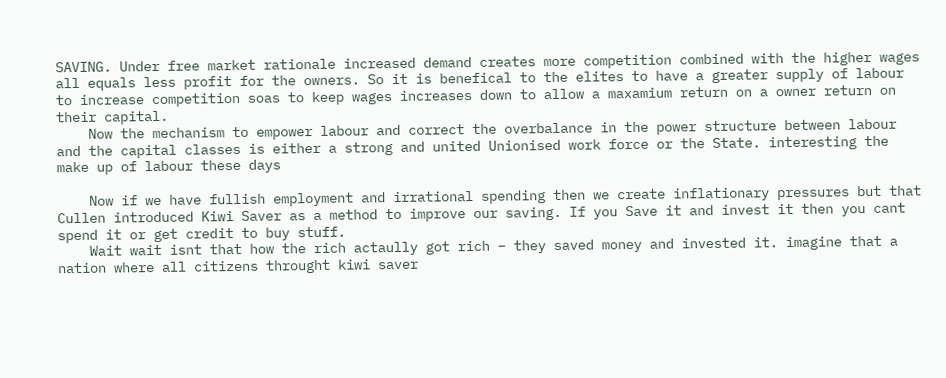SAVING. Under free market rationale increased demand creates more competition combined with the higher wages all equals less profit for the owners. So it is benefical to the elites to have a greater supply of labour to increase competition soas to keep wages increases down to allow a maxamium return on a owner return on their capital.
    Now the mechanism to empower labour and correct the overbalance in the power structure between labour and the capital classes is either a strong and united Unionised work force or the State. interesting the make up of labour these days

    Now if we have fullish employment and irrational spending then we create inflationary pressures but that Cullen introduced Kiwi Saver as a method to improve our saving. If you Save it and invest it then you cant spend it or get credit to buy stuff.
    Wait wait isnt that how the rich actaully got rich – they saved money and invested it. imagine that a nation where all citizens throught kiwi saver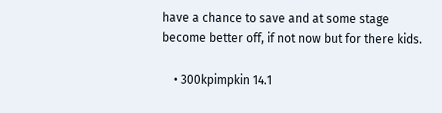have a chance to save and at some stage become better off, if not now but for there kids.

    • 300kpimpkin 14.1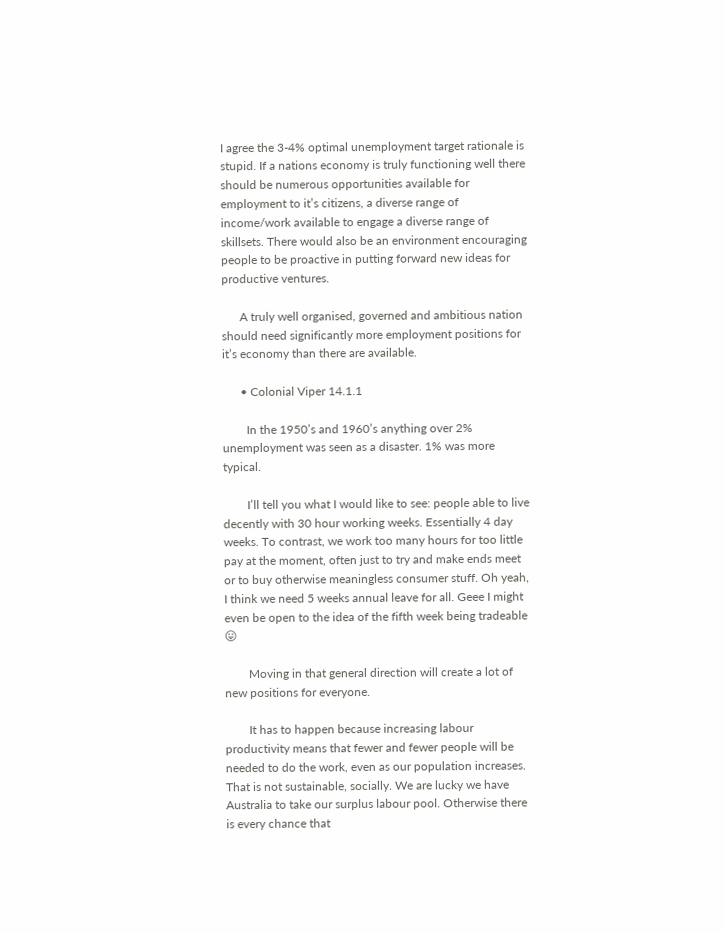I agree the 3-4% optimal unemployment target rationale is stupid. If a nations economy is truly functioning well there should be numerous opportunities available for employment to it’s citizens, a diverse range of income/work available to engage a diverse range of skillsets. There would also be an environment encouraging people to be proactive in putting forward new ideas for productive ventures.

      A truly well organised, governed and ambitious nation should need significantly more employment positions for it’s economy than there are available.

      • Colonial Viper 14.1.1

        In the 1950’s and 1960’s anything over 2% unemployment was seen as a disaster. 1% was more typical.

        I’ll tell you what I would like to see: people able to live decently with 30 hour working weeks. Essentially 4 day weeks. To contrast, we work too many hours for too little pay at the moment, often just to try and make ends meet or to buy otherwise meaningless consumer stuff. Oh yeah, I think we need 5 weeks annual leave for all. Geee I might even be open to the idea of the fifth week being tradeable 😛

        Moving in that general direction will create a lot of new positions for everyone.

        It has to happen because increasing labour productivity means that fewer and fewer people will be needed to do the work, even as our population increases. That is not sustainable, socially. We are lucky we have Australia to take our surplus labour pool. Otherwise there is every chance that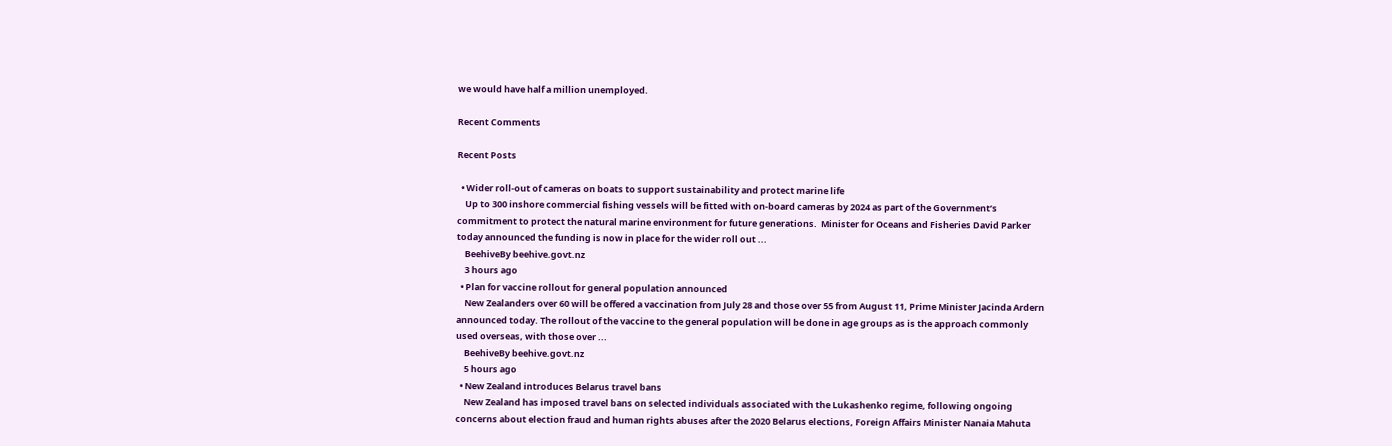we would have half a million unemployed.

Recent Comments

Recent Posts

  • Wider roll-out of cameras on boats to support sustainability and protect marine life
    Up to 300 inshore commercial fishing vessels will be fitted with on-board cameras by 2024 as part of the Government’s commitment to protect the natural marine environment for future generations.  Minister for Oceans and Fisheries David Parker today announced the funding is now in place for the wider roll out ...
    BeehiveBy beehive.govt.nz
    3 hours ago
  • Plan for vaccine rollout for general population announced
    New Zealanders over 60 will be offered a vaccination from July 28 and those over 55 from August 11, Prime Minister Jacinda Ardern announced today. The rollout of the vaccine to the general population will be done in age groups as is the approach commonly used overseas, with those over ...
    BeehiveBy beehive.govt.nz
    5 hours ago
  • New Zealand introduces Belarus travel bans
    New Zealand has imposed travel bans on selected individuals associated with the Lukashenko regime, following ongoing concerns about election fraud and human rights abuses after the 2020 Belarus elections, Foreign Affairs Minister Nanaia Mahuta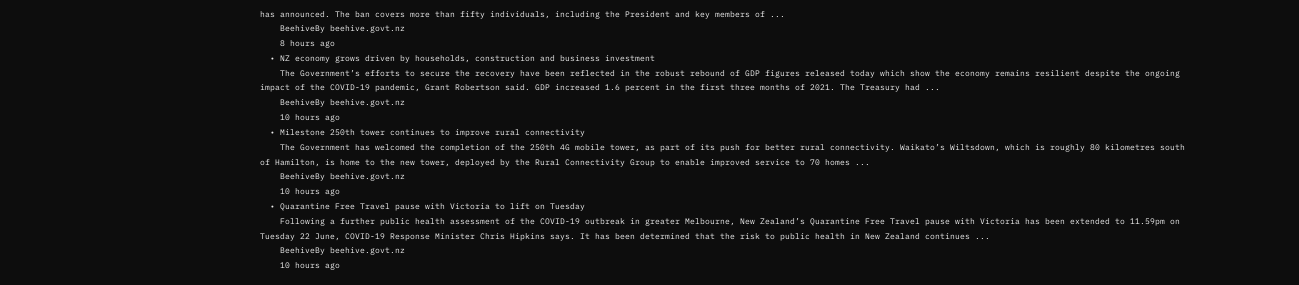has announced. The ban covers more than fifty individuals, including the President and key members of ...
    BeehiveBy beehive.govt.nz
    8 hours ago
  • NZ economy grows driven by households, construction and business investment
    The Government’s efforts to secure the recovery have been reflected in the robust rebound of GDP figures released today which show the economy remains resilient despite the ongoing impact of the COVID-19 pandemic, Grant Robertson said. GDP increased 1.6 percent in the first three months of 2021. The Treasury had ...
    BeehiveBy beehive.govt.nz
    10 hours ago
  • Milestone 250th tower continues to improve rural connectivity
    The Government has welcomed the completion of the 250th 4G mobile tower, as part of its push for better rural connectivity. Waikato’s Wiltsdown, which is roughly 80 kilometres south of Hamilton, is home to the new tower, deployed by the Rural Connectivity Group to enable improved service to 70 homes ...
    BeehiveBy beehive.govt.nz
    10 hours ago
  • Quarantine Free Travel pause with Victoria to lift on Tuesday
    Following a further public health assessment of the COVID-19 outbreak in greater Melbourne, New Zealand’s Quarantine Free Travel pause with Victoria has been extended to 11.59pm on Tuesday 22 June, COVID-19 Response Minister Chris Hipkins says. It has been determined that the risk to public health in New Zealand continues ...
    BeehiveBy beehive.govt.nz
    10 hours ago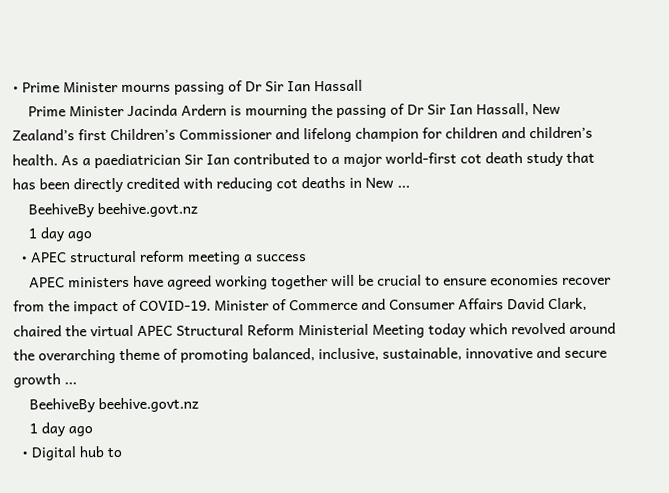• Prime Minister mourns passing of Dr Sir Ian Hassall
    Prime Minister Jacinda Ardern is mourning the passing of Dr Sir Ian Hassall, New Zealand’s first Children’s Commissioner and lifelong champion for children and children’s health. As a paediatrician Sir Ian contributed to a major world-first cot death study that has been directly credited with reducing cot deaths in New ...
    BeehiveBy beehive.govt.nz
    1 day ago
  • APEC structural reform meeting a success
    APEC ministers have agreed working together will be crucial to ensure economies recover from the impact of COVID-19. Minister of Commerce and Consumer Affairs David Clark, chaired the virtual APEC Structural Reform Ministerial Meeting today which revolved around the overarching theme of promoting balanced, inclusive, sustainable, innovative and secure growth ...
    BeehiveBy beehive.govt.nz
    1 day ago
  • Digital hub to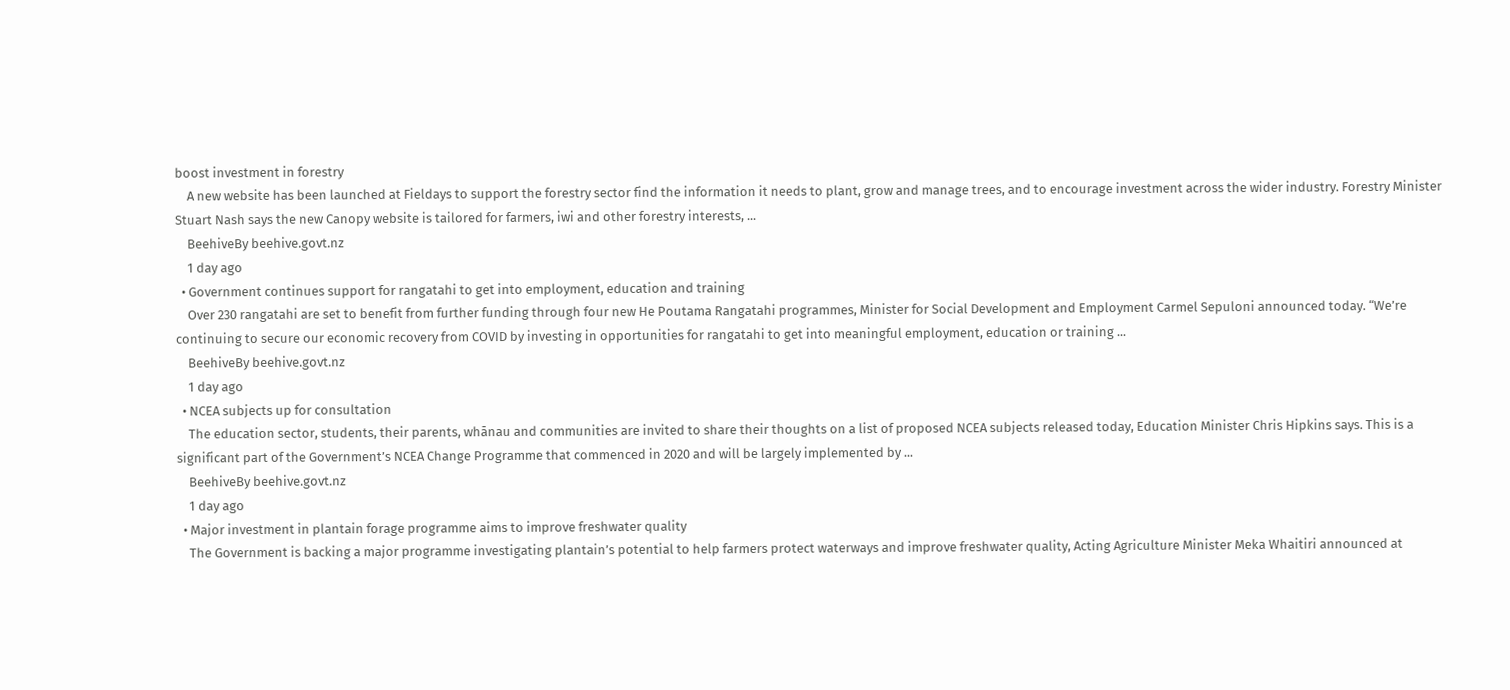boost investment in forestry
    A new website has been launched at Fieldays to support the forestry sector find the information it needs to plant, grow and manage trees, and to encourage investment across the wider industry. Forestry Minister Stuart Nash says the new Canopy website is tailored for farmers, iwi and other forestry interests, ...
    BeehiveBy beehive.govt.nz
    1 day ago
  • Government continues support for rangatahi to get into employment, education and training
    Over 230 rangatahi are set to benefit from further funding through four new He Poutama Rangatahi programmes, Minister for Social Development and Employment Carmel Sepuloni announced today. “We’re continuing to secure our economic recovery from COVID by investing in opportunities for rangatahi to get into meaningful employment, education or training ...
    BeehiveBy beehive.govt.nz
    1 day ago
  • NCEA subjects up for consultation
    The education sector, students, their parents, whānau and communities are invited to share their thoughts on a list of proposed NCEA subjects released today, Education Minister Chris Hipkins says. This is a significant part of the Government’s NCEA Change Programme that commenced in 2020 and will be largely implemented by ...
    BeehiveBy beehive.govt.nz
    1 day ago
  • Major investment in plantain forage programme aims to improve freshwater quality
    The Government is backing a major programme investigating plantain’s potential to help farmers protect waterways and improve freshwater quality, Acting Agriculture Minister Meka Whaitiri announced at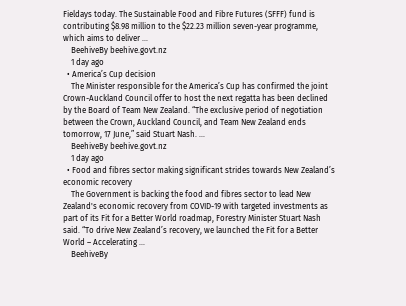Fieldays today. The Sustainable Food and Fibre Futures (SFFF) fund is contributing $8.98 million to the $22.23 million seven-year programme, which aims to deliver ...
    BeehiveBy beehive.govt.nz
    1 day ago
  • America’s Cup decision
    The Minister responsible for the America’s Cup has confirmed the joint Crown-Auckland Council offer to host the next regatta has been declined by the Board of Team New Zealand. “The exclusive period of negotiation between the Crown, Auckland Council, and Team New Zealand ends tomorrow, 17 June,” said Stuart Nash. ...
    BeehiveBy beehive.govt.nz
    1 day ago
  • Food and fibres sector making significant strides towards New Zealand’s economic recovery
    The Government is backing the food and fibres sector to lead New Zealand's economic recovery from COVID-19 with targeted investments as part of its Fit for a Better World roadmap, Forestry Minister Stuart Nash said. “To drive New Zealand’s recovery, we launched the Fit for a Better World – Accelerating ...
    BeehiveBy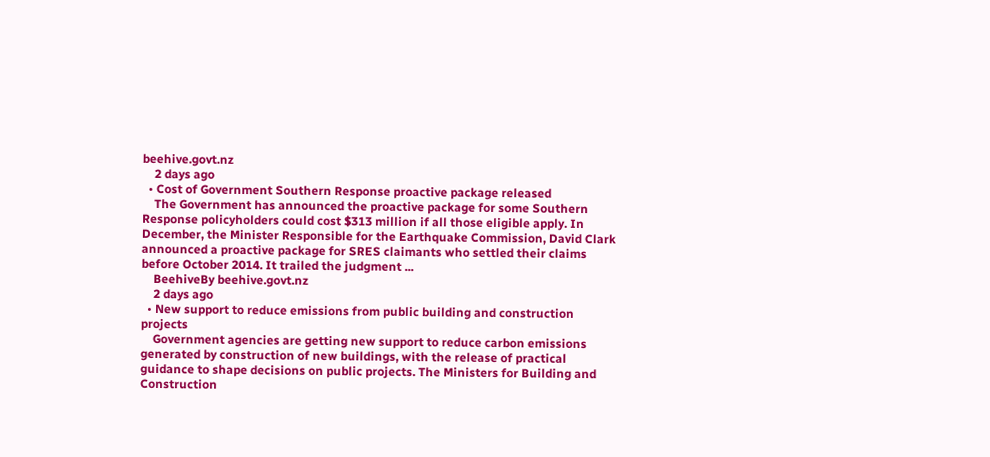beehive.govt.nz
    2 days ago
  • Cost of Government Southern Response proactive package released
    The Government has announced the proactive package for some Southern Response policyholders could cost $313 million if all those eligible apply. In December, the Minister Responsible for the Earthquake Commission, David Clark announced a proactive package for SRES claimants who settled their claims before October 2014. It trailed the judgment ...
    BeehiveBy beehive.govt.nz
    2 days ago
  • New support to reduce emissions from public building and construction projects
    Government agencies are getting new support to reduce carbon emissions generated by construction of new buildings, with the release of practical guidance to shape decisions on public projects. The Ministers for Building and Construction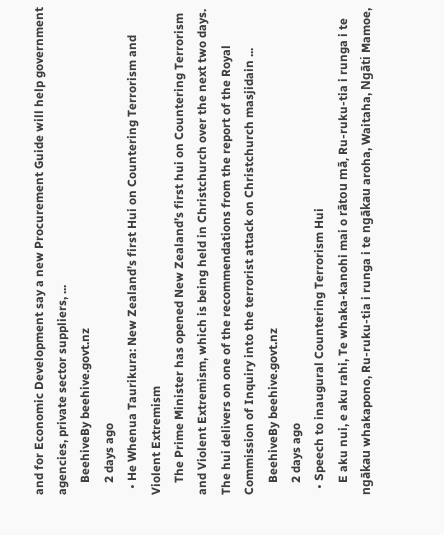and for Economic Development say a new Procurement Guide will help government agencies, private sector suppliers, ...
    BeehiveBy beehive.govt.nz
    2 days ago
  • He Whenua Taurikura: New Zealand’s first Hui on Countering Terrorism and Violent Extremism
    The Prime Minister has opened New Zealand’s first hui on Countering Terrorism and Violent Extremism, which is being held in Christchurch over the next two days. The hui delivers on one of the recommendations from the report of the Royal Commission of Inquiry into the terrorist attack on Christchurch masjidain ...
    BeehiveBy beehive.govt.nz
    2 days ago
  • Speech to inaugural Countering Terrorism Hui
    E aku nui, e aku rahi, Te whaka-kanohi mai o rātou mā, Ru-ruku-tia i runga i te ngākau whakapono, Ru-ruku-tia i runga i te ngākau aroha, Waitaha, Ngāti Mamoe,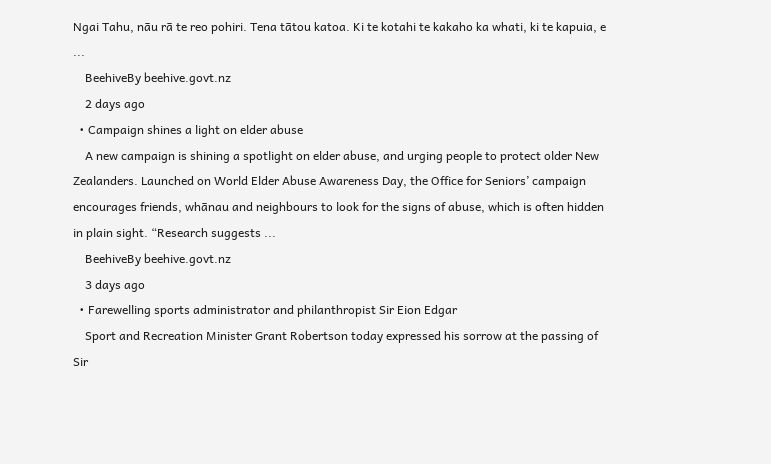Ngai Tahu, nāu rā te reo pohiri. Tena tātou katoa. Ki te kotahi te kakaho ka whati, ki te kapuia, e ...
    BeehiveBy beehive.govt.nz
    2 days ago
  • Campaign shines a light on elder abuse
    A new campaign is shining a spotlight on elder abuse, and urging people to protect older New Zealanders. Launched on World Elder Abuse Awareness Day, the Office for Seniors’ campaign encourages friends, whānau and neighbours to look for the signs of abuse, which is often hidden in plain sight. “Research suggests ...
    BeehiveBy beehive.govt.nz
    3 days ago
  • Farewelling sports administrator and philanthropist Sir Eion Edgar
    Sport and Recreation Minister Grant Robertson today expressed his sorrow at the passing of Sir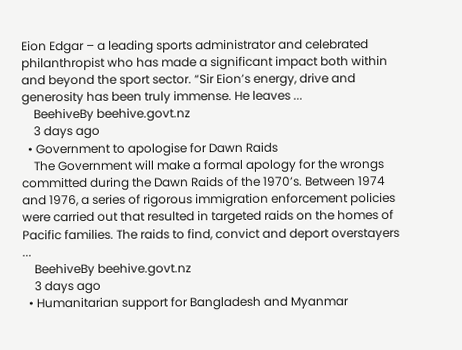Eion Edgar – a leading sports administrator and celebrated philanthropist who has made a significant impact both within and beyond the sport sector. “Sir Eion’s energy, drive and generosity has been truly immense. He leaves ...
    BeehiveBy beehive.govt.nz
    3 days ago
  • Government to apologise for Dawn Raids
    The Government will make a formal apology for the wrongs committed during the Dawn Raids of the 1970’s. Between 1974 and 1976, a series of rigorous immigration enforcement policies were carried out that resulted in targeted raids on the homes of Pacific families. The raids to find, convict and deport overstayers ...
    BeehiveBy beehive.govt.nz
    3 days ago
  • Humanitarian support for Bangladesh and Myanmar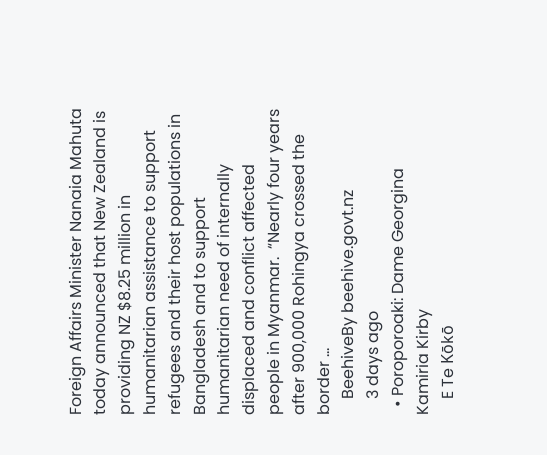Foreign Affairs Minister Nanaia Mahuta today announced that New Zealand is providing NZ $8.25 million in humanitarian assistance to support refugees and their host populations in Bangladesh and to support humanitarian need of internally displaced and conflict affected people in Myanmar.  “Nearly four years after 900,000 Rohingya crossed the border ...
    BeehiveBy beehive.govt.nz
    3 days ago
  • Poroporoaki: Dame Georgina Kamiria Kirby
    E Te Kōkō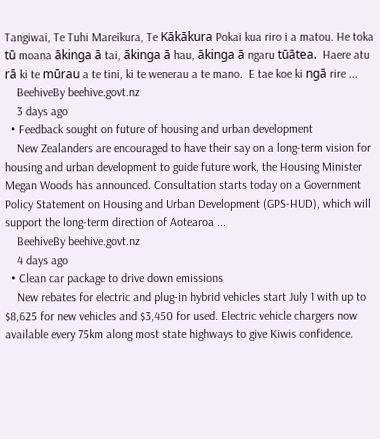Tangiwai, Te Tuhi Mareikura, Te Kākākura Pokai kua riro i a matou. He toka tū moana ākinga ā tai, ākinga ā hau, ākinga ā ngaru tūātea.  Haere atu rā ki te mūrau a te tini, ki te wenerau a te mano.  E tae koe ki ngā rire ...
    BeehiveBy beehive.govt.nz
    3 days ago
  • Feedback sought on future of housing and urban development
    New Zealanders are encouraged to have their say on a long-term vision for housing and urban development to guide future work, the Housing Minister Megan Woods has announced. Consultation starts today on a Government Policy Statement on Housing and Urban Development (GPS-HUD), which will support the long-term direction of Aotearoa ...
    BeehiveBy beehive.govt.nz
    4 days ago
  • Clean car package to drive down emissions
    New rebates for electric and plug-in hybrid vehicles start July 1 with up to $8,625 for new vehicles and $3,450 for used. Electric vehicle chargers now available every 75km along most state highways to give Kiwis confidence.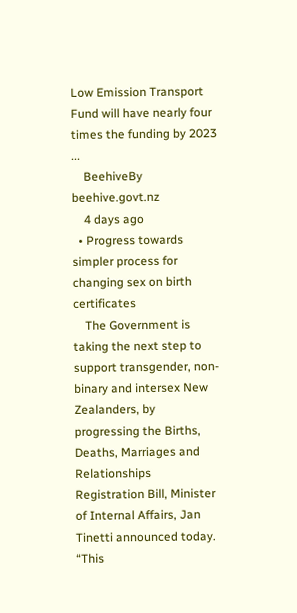Low Emission Transport Fund will have nearly four times the funding by 2023 ...
    BeehiveBy beehive.govt.nz
    4 days ago
  • Progress towards simpler process for changing sex on birth certificates
    The Government is taking the next step to support transgender, non-binary and intersex New Zealanders, by progressing the Births, Deaths, Marriages and Relationships Registration Bill, Minister of Internal Affairs, Jan Tinetti announced today. “This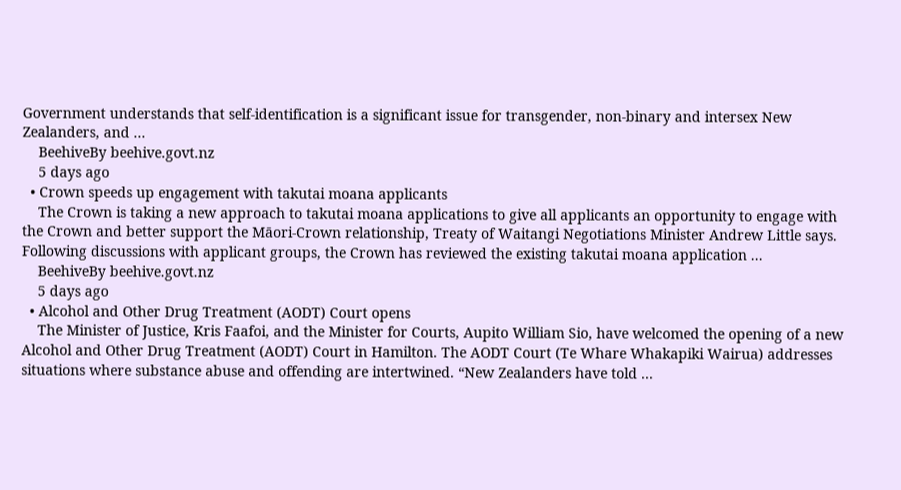Government understands that self-identification is a significant issue for transgender, non-binary and intersex New Zealanders, and ...
    BeehiveBy beehive.govt.nz
    5 days ago
  • Crown speeds up engagement with takutai moana applicants
    The Crown is taking a new approach to takutai moana applications to give all applicants an opportunity to engage with the Crown and better support the Māori-Crown relationship, Treaty of Waitangi Negotiations Minister Andrew Little says. Following discussions with applicant groups, the Crown has reviewed the existing takutai moana application ...
    BeehiveBy beehive.govt.nz
    5 days ago
  • Alcohol and Other Drug Treatment (AODT) Court opens
    The Minister of Justice, Kris Faafoi, and the Minister for Courts, Aupito William Sio, have welcomed the opening of a new Alcohol and Other Drug Treatment (AODT) Court in Hamilton. The AODT Court (Te Whare Whakapiki Wairua) addresses situations where substance abuse and offending are intertwined. “New Zealanders have told ...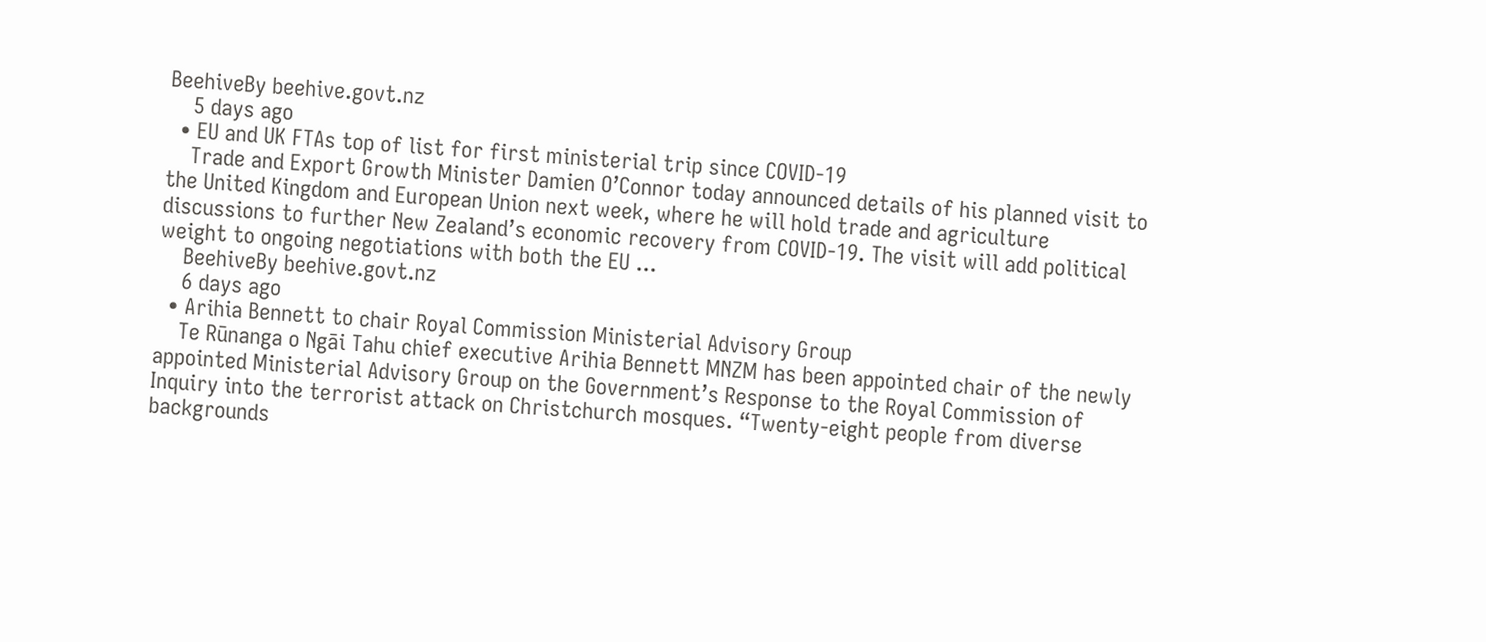BeehiveBy beehive.govt.nz
    5 days ago
  • EU and UK FTAs top of list for first ministerial trip since COVID-19
    Trade and Export Growth Minister Damien O’Connor today announced details of his planned visit to the United Kingdom and European Union next week, where he will hold trade and agriculture discussions to further New Zealand’s economic recovery from COVID-19. The visit will add political weight to ongoing negotiations with both the EU ...
    BeehiveBy beehive.govt.nz
    6 days ago
  • Arihia Bennett to chair Royal Commission Ministerial Advisory Group
    Te Rūnanga o Ngāi Tahu chief executive Arihia Bennett MNZM has been appointed chair of the newly appointed Ministerial Advisory Group on the Government’s Response to the Royal Commission of Inquiry into the terrorist attack on Christchurch mosques. “Twenty-eight people from diverse backgrounds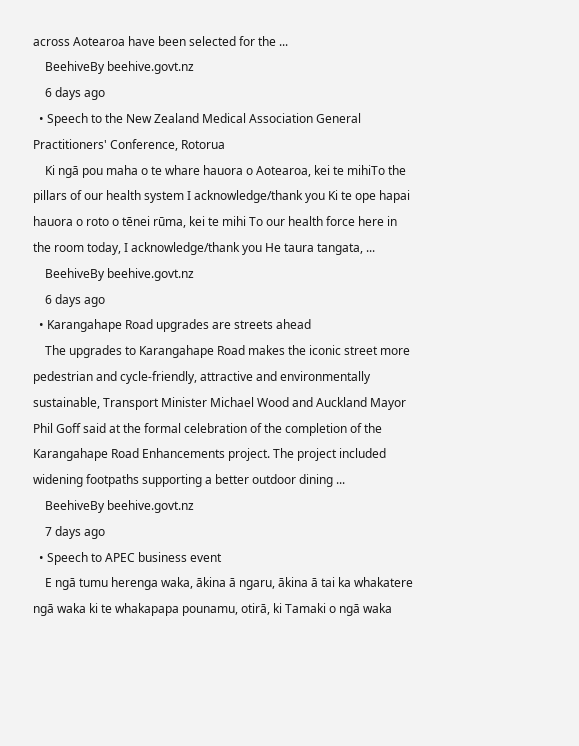across Aotearoa have been selected for the ...
    BeehiveBy beehive.govt.nz
    6 days ago
  • Speech to the New Zealand Medical Association General Practitioners' Conference, Rotorua
    Ki ngā pou maha o te whare hauora o Aotearoa, kei te mihiTo the pillars of our health system I acknowledge/thank you Ki te ope hapai hauora o roto o tēnei rūma, kei te mihi To our health force here in the room today, I acknowledge/thank you He taura tangata, ...
    BeehiveBy beehive.govt.nz
    6 days ago
  • Karangahape Road upgrades are streets ahead
    The upgrades to Karangahape Road makes the iconic street more pedestrian and cycle-friendly, attractive and environmentally sustainable, Transport Minister Michael Wood and Auckland Mayor Phil Goff said at the formal celebration of the completion of the Karangahape Road Enhancements project. The project included widening footpaths supporting a better outdoor dining ...
    BeehiveBy beehive.govt.nz
    7 days ago
  • Speech to APEC business event
    E ngā tumu herenga waka, ākina ā ngaru, ākina ā tai ka whakatere ngā waka ki te whakapapa pounamu, otirā, ki Tamaki o ngā waka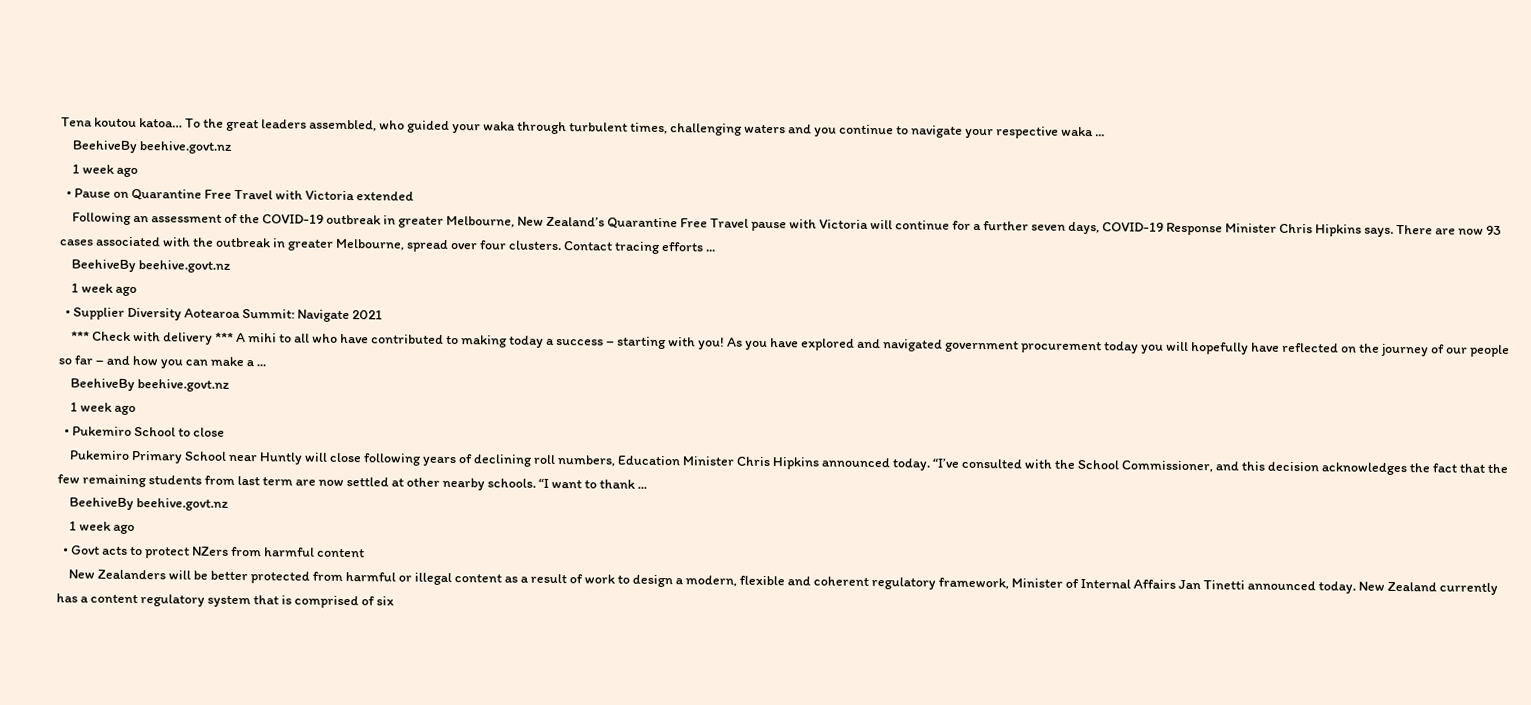Tena koutou katoa… To the great leaders assembled, who guided your waka through turbulent times, challenging waters and you continue to navigate your respective waka ...
    BeehiveBy beehive.govt.nz
    1 week ago
  • Pause on Quarantine Free Travel with Victoria extended
    Following an assessment of the COVID-19 outbreak in greater Melbourne, New Zealand’s Quarantine Free Travel pause with Victoria will continue for a further seven days, COVID-19 Response Minister Chris Hipkins says. There are now 93 cases associated with the outbreak in greater Melbourne, spread over four clusters. Contact tracing efforts ...
    BeehiveBy beehive.govt.nz
    1 week ago
  • Supplier Diversity Aotearoa Summit: Navigate 2021
    *** Check with delivery *** A mihi to all who have contributed to making today a success – starting with you! As you have explored and navigated government procurement today you will hopefully have reflected on the journey of our people so far – and how you can make a ...
    BeehiveBy beehive.govt.nz
    1 week ago
  • Pukemiro School to close
    Pukemiro Primary School near Huntly will close following years of declining roll numbers, Education Minister Chris Hipkins announced today. “I’ve consulted with the School Commissioner, and this decision acknowledges the fact that the few remaining students from last term are now settled at other nearby schools. “I want to thank ...
    BeehiveBy beehive.govt.nz
    1 week ago
  • Govt acts to protect NZers from harmful content
    New Zealanders will be better protected from harmful or illegal content as a result of work to design a modern, flexible and coherent regulatory framework, Minister of Internal Affairs Jan Tinetti announced today. New Zealand currently has a content regulatory system that is comprised of six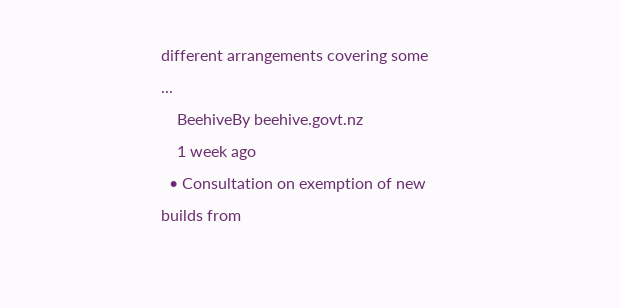different arrangements covering some ...
    BeehiveBy beehive.govt.nz
    1 week ago
  • Consultation on exemption of new builds from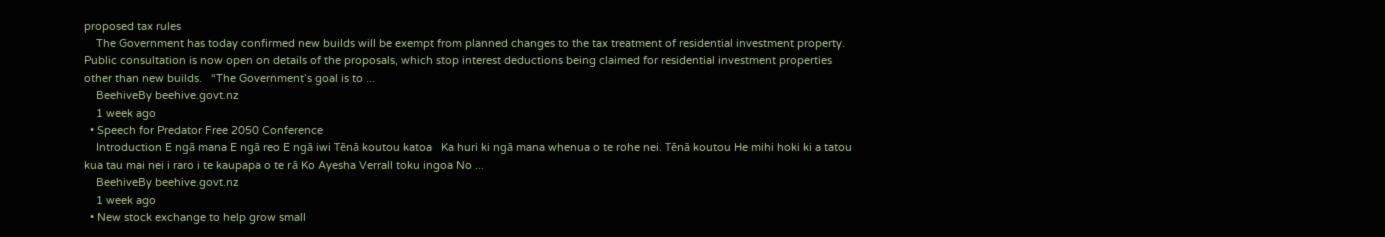proposed tax rules
    The Government has today confirmed new builds will be exempt from planned changes to the tax treatment of residential investment property.  Public consultation is now open on details of the proposals, which stop interest deductions being claimed for residential investment properties other than new builds.   “The Government’s goal is to ...
    BeehiveBy beehive.govt.nz
    1 week ago
  • Speech for Predator Free 2050 Conference
    Introduction E ngā mana E ngā reo E ngā iwi Tēnā koutou katoa   Ka huri ki ngā mana whenua o te rohe nei. Tēnā koutou He mihi hoki ki a tatou kua tau mai nei i raro i te kaupapa o te rā Ko Ayesha Verrall toku ingoa No ...
    BeehiveBy beehive.govt.nz
    1 week ago
  • New stock exchange to help grow small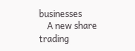businesses
    A new share trading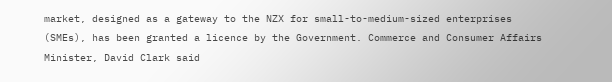market, designed as a gateway to the NZX for small-to-medium-sized enterprises (SMEs), has been granted a licence by the Government. Commerce and Consumer Affairs Minister, David Clark said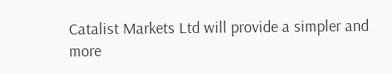Catalist Markets Ltd will provide a simpler and more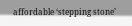affordable ‘stepping stone’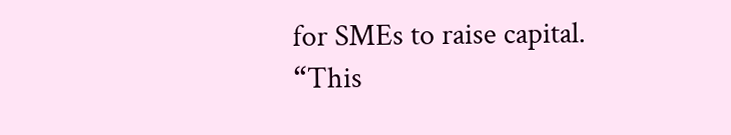for SMEs to raise capital. “This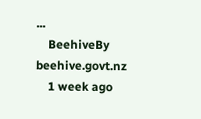...
    BeehiveBy beehive.govt.nz
    1 week ago